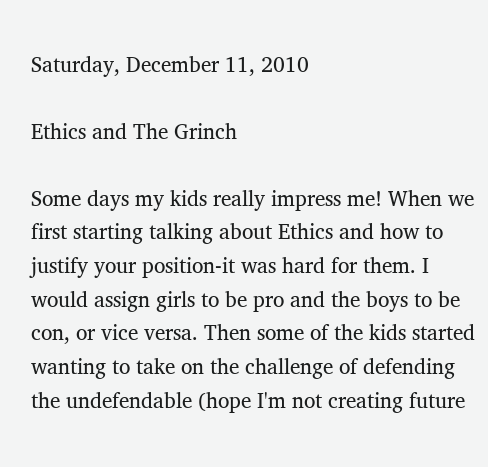Saturday, December 11, 2010

Ethics and The Grinch

Some days my kids really impress me! When we first starting talking about Ethics and how to justify your position-it was hard for them. I would assign girls to be pro and the boys to be con, or vice versa. Then some of the kids started wanting to take on the challenge of defending the undefendable (hope I'm not creating future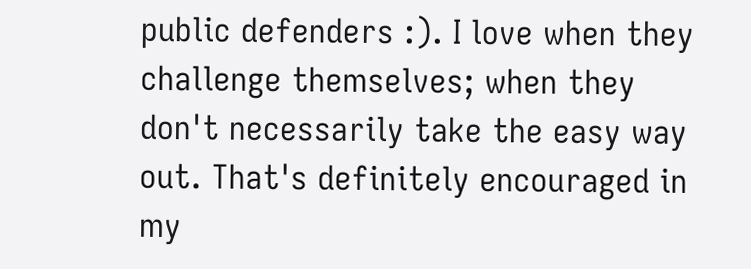public defenders :). I love when they challenge themselves; when they don't necessarily take the easy way out. That's definitely encouraged in my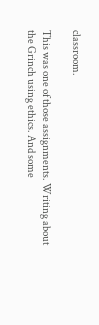classroom.

This was one of those assignments. Writing about the Grinch using ethics. And some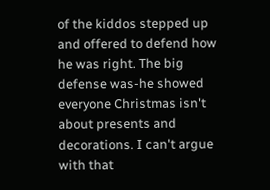of the kiddos stepped up and offered to defend how he was right. The big defense was-he showed everyone Christmas isn't about presents and decorations. I can't argue with that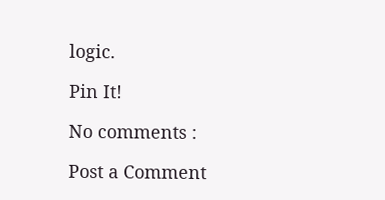logic.

Pin It!

No comments :

Post a Comment